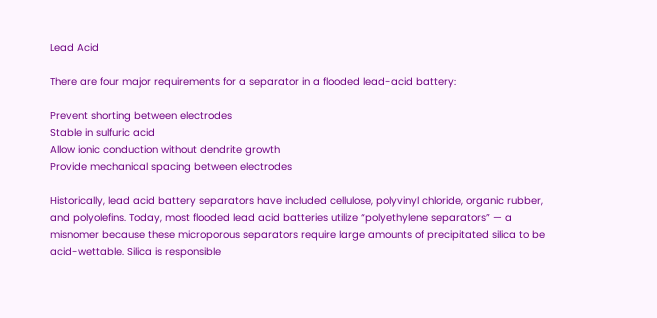Lead Acid

There are four major requirements for a separator in a flooded lead-acid battery:

Prevent shorting between electrodes
Stable in sulfuric acid
Allow ionic conduction without dendrite growth
Provide mechanical spacing between electrodes

Historically, lead acid battery separators have included cellulose, polyvinyl chloride, organic rubber, and polyolefins. Today, most flooded lead acid batteries utilize “polyethylene separators” — a misnomer because these microporous separators require large amounts of precipitated silica to be acid-wettable. Silica is responsible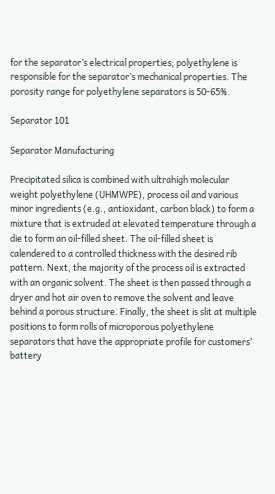for the separator’s electrical properties; polyethylene is responsible for the separator’s mechanical properties. The porosity range for polyethylene separators is 50-65%.

Separator 101

Separator Manufacturing

Precipitated silica is combined with ultrahigh molecular weight polyethylene (UHMWPE), process oil and various minor ingredients (e.g., antioxidant, carbon black) to form a mixture that is extruded at elevated temperature through a die to form an oil-filled sheet. The oil-filled sheet is calendered to a controlled thickness with the desired rib pattern. Next, the majority of the process oil is extracted with an organic solvent. The sheet is then passed through a dryer and hot air oven to remove the solvent and leave behind a porous structure. Finally, the sheet is slit at multiple positions to form rolls of microporous polyethylene separators that have the appropriate profile for customers’ battery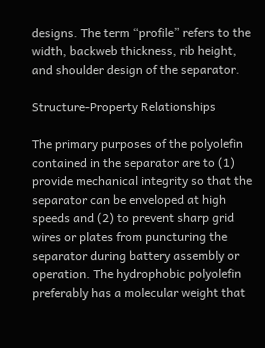designs. The term “profile” refers to the width, backweb thickness, rib height, and shoulder design of the separator.

Structure-Property Relationships

The primary purposes of the polyolefin contained in the separator are to (1) provide mechanical integrity so that the separator can be enveloped at high speeds and (2) to prevent sharp grid wires or plates from puncturing the separator during battery assembly or operation. The hydrophobic polyolefin preferably has a molecular weight that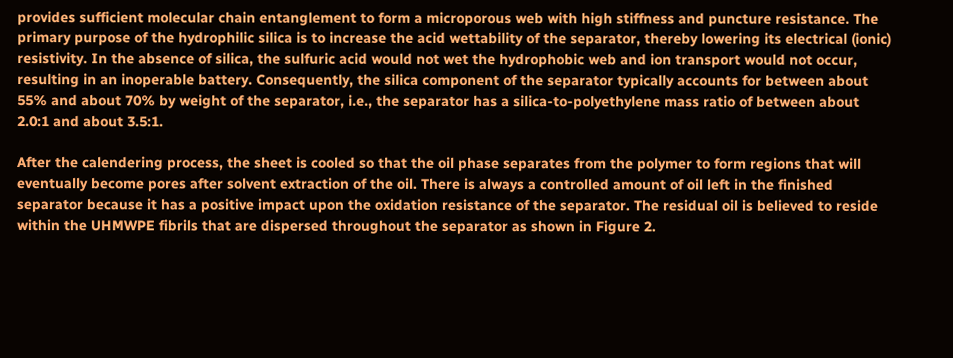provides sufficient molecular chain entanglement to form a microporous web with high stiffness and puncture resistance. The primary purpose of the hydrophilic silica is to increase the acid wettability of the separator, thereby lowering its electrical (ionic) resistivity. In the absence of silica, the sulfuric acid would not wet the hydrophobic web and ion transport would not occur, resulting in an inoperable battery. Consequently, the silica component of the separator typically accounts for between about 55% and about 70% by weight of the separator, i.e., the separator has a silica-to-polyethylene mass ratio of between about 2.0:1 and about 3.5:1.

After the calendering process, the sheet is cooled so that the oil phase separates from the polymer to form regions that will eventually become pores after solvent extraction of the oil. There is always a controlled amount of oil left in the finished separator because it has a positive impact upon the oxidation resistance of the separator. The residual oil is believed to reside within the UHMWPE fibrils that are dispersed throughout the separator as shown in Figure 2.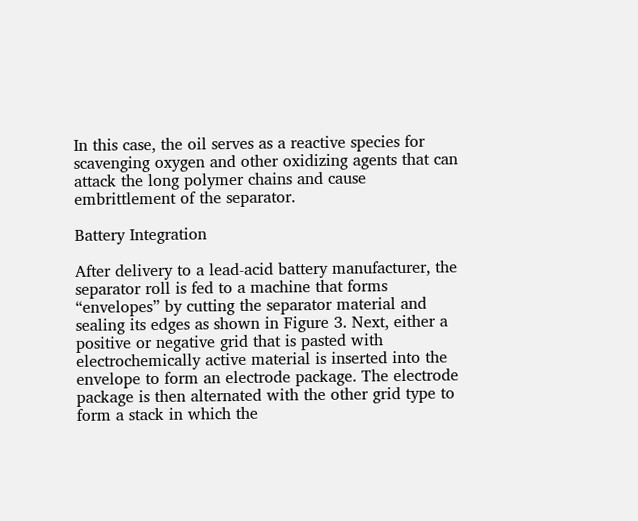In this case, the oil serves as a reactive species for scavenging oxygen and other oxidizing agents that can attack the long polymer chains and cause embrittlement of the separator.

Battery Integration

After delivery to a lead-acid battery manufacturer, the separator roll is fed to a machine that forms “envelopes” by cutting the separator material and sealing its edges as shown in Figure 3. Next, either a positive or negative grid that is pasted with electrochemically active material is inserted into the envelope to form an electrode package. The electrode package is then alternated with the other grid type to form a stack in which the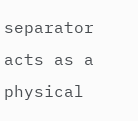separator acts as a physical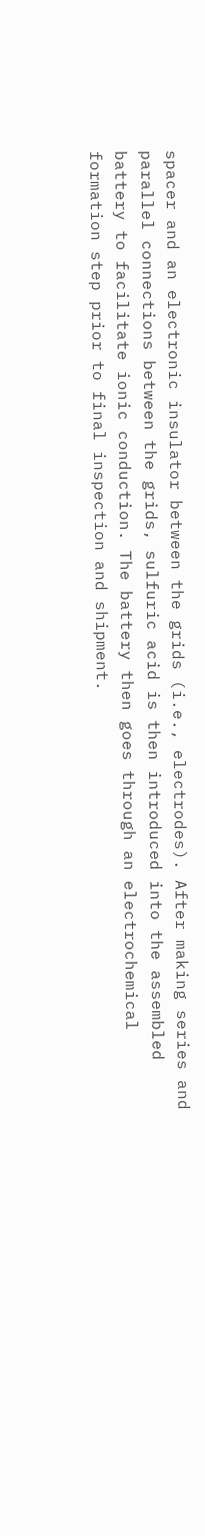spacer and an electronic insulator between the grids (i.e., electrodes). After making series and parallel connections between the grids, sulfuric acid is then introduced into the assembled battery to facilitate ionic conduction. The battery then goes through an electrochemical formation step prior to final inspection and shipment.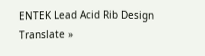ENTEK Lead Acid Rib Design
Translate »